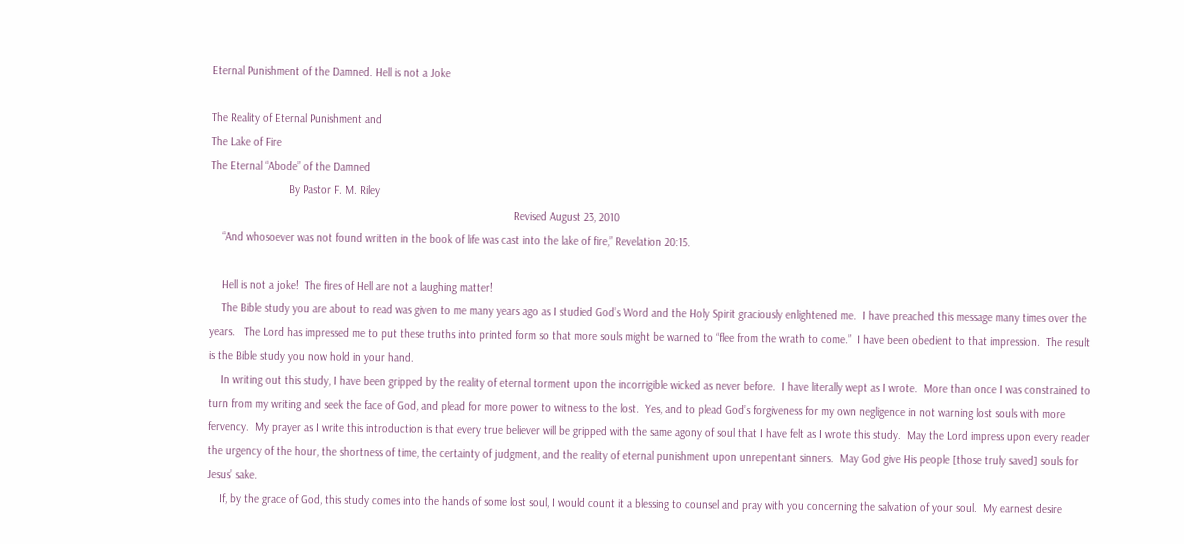Eternal Punishment of the Damned. Hell is not a Joke

The Reality of Eternal Punishment and
The Lake of Fire
The Eternal “Abode” of the Damned
                          By Pastor F. M. Riley
                                                                                                     Revised August 23, 2010
    “And whosoever was not found written in the book of life was cast into the lake of fire,” Revelation 20:15.

    Hell is not a joke!  The fires of Hell are not a laughing matter!
    The Bible study you are about to read was given to me many years ago as I studied God’s Word and the Holy Spirit graciously enlightened me.  I have preached this message many times over the years.   The Lord has impressed me to put these truths into printed form so that more souls might be warned to “flee from the wrath to come.”  I have been obedient to that impression.  The result is the Bible study you now hold in your hand.
    In writing out this study, I have been gripped by the reality of eternal torment upon the incorrigible wicked as never before.  I have literally wept as I wrote.  More than once I was constrained to turn from my writing and seek the face of God, and plead for more power to witness to the lost.  Yes, and to plead God’s forgiveness for my own negligence in not warning lost souls with more fervency.  My prayer as I write this introduction is that every true believer will be gripped with the same agony of soul that I have felt as I wrote this study.  May the Lord impress upon every reader the urgency of the hour, the shortness of time, the certainty of judgment, and the reality of eternal punishment upon unrepentant sinners.  May God give His people [those truly saved] souls for Jesus’ sake.
    If, by the grace of God, this study comes into the hands of some lost soul, I would count it a blessing to counsel and pray with you concerning the salvation of your soul.  My earnest desire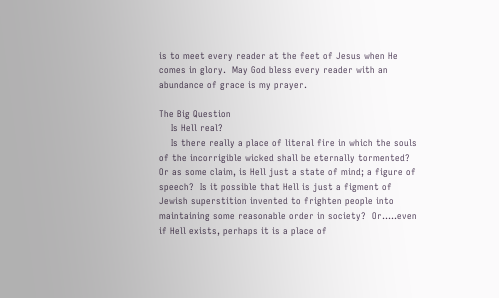is to meet every reader at the feet of Jesus when He comes in glory.  May God bless every reader with an abundance of grace is my prayer.

The Big Question
    Is Hell real?
    Is there really a place of literal fire in which the souls of the incorrigible wicked shall be eternally tormented?  Or as some claim, is Hell just a state of mind; a figure of speech?  Is it possible that Hell is just a figment of Jewish superstition invented to frighten people into maintaining some reasonable order in society?  Or…..even if Hell exists, perhaps it is a place of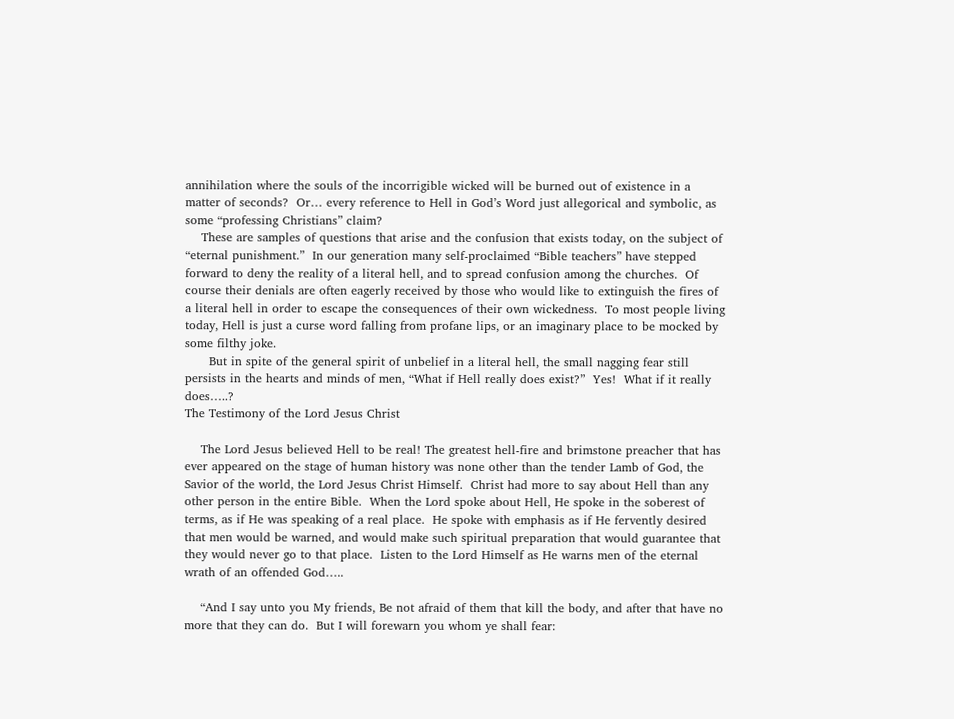annihilation where the souls of the incorrigible wicked will be burned out of existence in a matter of seconds?  Or… every reference to Hell in God’s Word just allegorical and symbolic, as some “professing Christians” claim?
    These are samples of questions that arise and the confusion that exists today, on the subject of “eternal punishment.”  In our generation many self-proclaimed “Bible teachers” have stepped forward to deny the reality of a literal hell, and to spread confusion among the churches.  Of course their denials are often eagerly received by those who would like to extinguish the fires of a literal hell in order to escape the consequences of their own wickedness.  To most people living today, Hell is just a curse word falling from profane lips, or an imaginary place to be mocked by some filthy joke.
      But in spite of the general spirit of unbelief in a literal hell, the small nagging fear still persists in the hearts and minds of men, “What if Hell really does exist?”  Yes!  What if it really does…..?
The Testimony of the Lord Jesus Christ

    The Lord Jesus believed Hell to be real! The greatest hell-fire and brimstone preacher that has ever appeared on the stage of human history was none other than the tender Lamb of God, the Savior of the world, the Lord Jesus Christ Himself.  Christ had more to say about Hell than any other person in the entire Bible.  When the Lord spoke about Hell, He spoke in the soberest of terms, as if He was speaking of a real place.  He spoke with emphasis as if He fervently desired that men would be warned, and would make such spiritual preparation that would guarantee that they would never go to that place.  Listen to the Lord Himself as He warns men of the eternal wrath of an offended God…..

    “And I say unto you My friends, Be not afraid of them that kill the body, and after that have no more that they can do.  But I will forewarn you whom ye shall fear: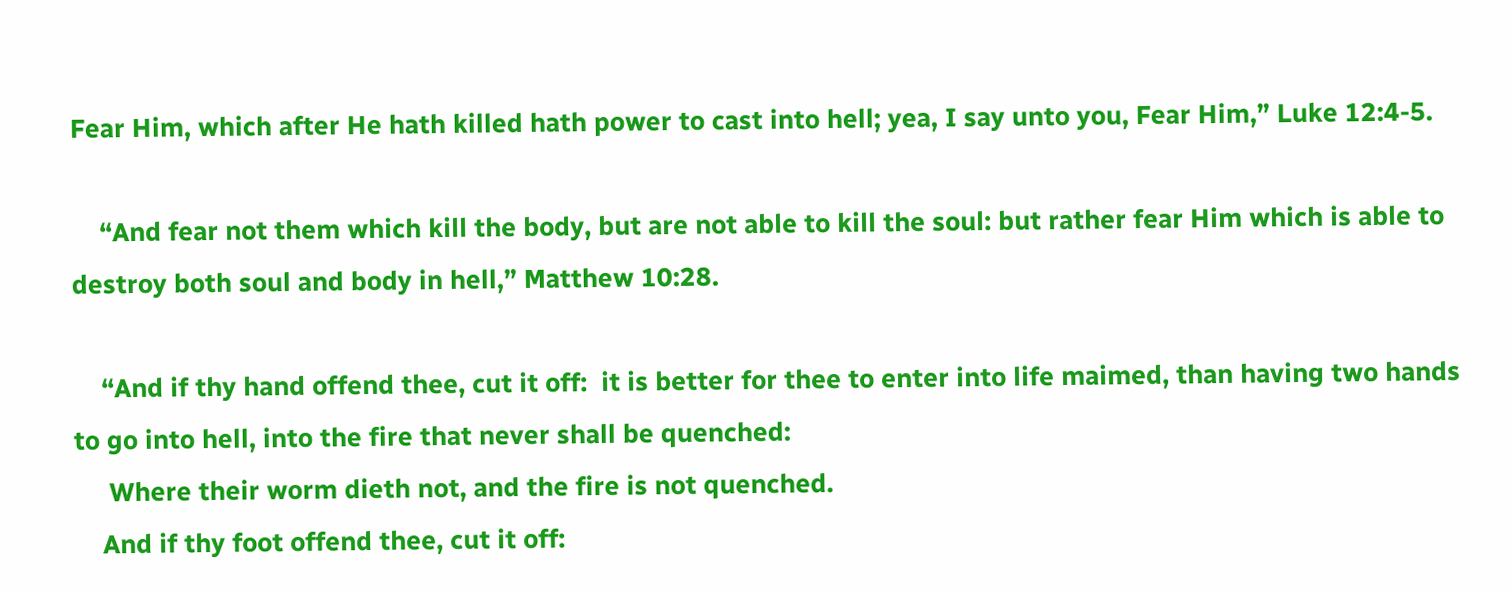Fear Him, which after He hath killed hath power to cast into hell; yea, I say unto you, Fear Him,” Luke 12:4-5.

    “And fear not them which kill the body, but are not able to kill the soul: but rather fear Him which is able to destroy both soul and body in hell,” Matthew 10:28.

    “And if thy hand offend thee, cut it off:  it is better for thee to enter into life maimed, than having two hands to go into hell, into the fire that never shall be quenched:
     Where their worm dieth not, and the fire is not quenched.
    And if thy foot offend thee, cut it off: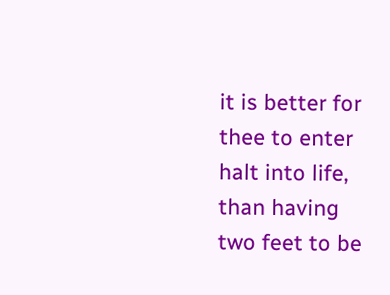it is better for thee to enter halt into life, than having two feet to be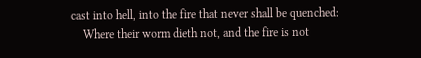cast into hell, into the fire that never shall be quenched:
    Where their worm dieth not, and the fire is not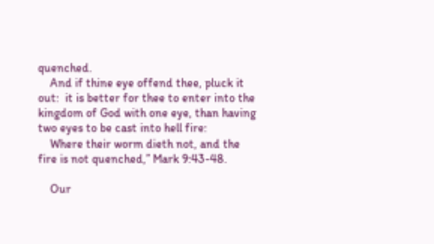quenched.
    And if thine eye offend thee, pluck it out:  it is better for thee to enter into the kingdom of God with one eye, than having two eyes to be cast into hell fire:
    Where their worm dieth not, and the fire is not quenched,” Mark 9:43-48.

    Our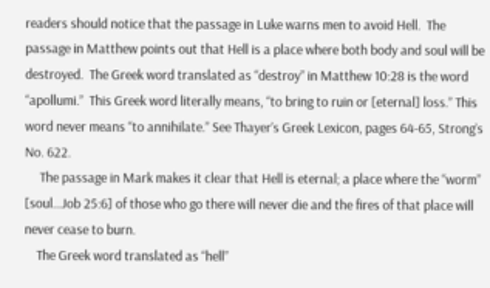readers should notice that the passage in Luke warns men to avoid Hell.  The passage in Matthew points out that Hell is a place where both body and soul will be destroyed.  The Greek word translated as “destroy” in Matthew 10:28 is the word  “apollumi.”  This Greek word literally means, “to bring to ruin or [eternal] loss.” This word never means “to annihilate.” See Thayer’s Greek Lexicon, pages 64-65, Strong’s No. 622.
     The passage in Mark makes it clear that Hell is eternal; a place where the “worm” [soul…Job 25:6] of those who go there will never die and the fires of that place will never cease to burn.
    The Greek word translated as “hell”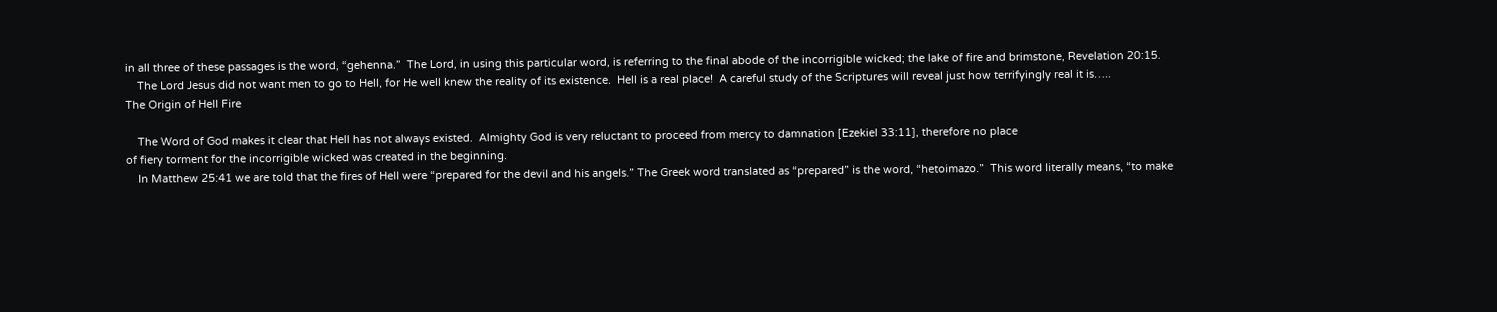in all three of these passages is the word, “gehenna.”  The Lord, in using this particular word, is referring to the final abode of the incorrigible wicked; the lake of fire and brimstone, Revelation 20:15.
    The Lord Jesus did not want men to go to Hell, for He well knew the reality of its existence.  Hell is a real place!  A careful study of the Scriptures will reveal just how terrifyingly real it is…..
The Origin of Hell Fire

    The Word of God makes it clear that Hell has not always existed.  Almighty God is very reluctant to proceed from mercy to damnation [Ezekiel 33:11], therefore no place
of fiery torment for the incorrigible wicked was created in the beginning.
    In Matthew 25:41 we are told that the fires of Hell were “prepared for the devil and his angels.” The Greek word translated as “prepared” is the word, “hetoimazo.”  This word literally means, “to make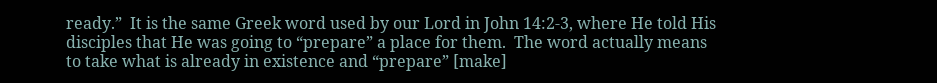ready.”  It is the same Greek word used by our Lord in John 14:2-3, where He told His disciples that He was going to “prepare” a place for them.  The word actually means to take what is already in existence and “prepare” [make]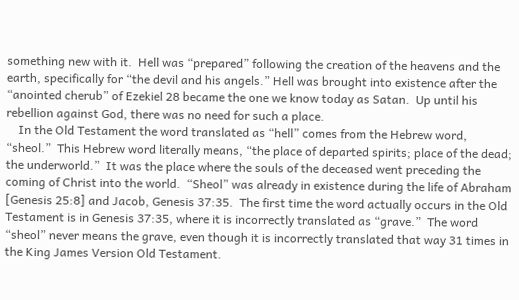something new with it.  Hell was “prepared” following the creation of the heavens and the earth, specifically for “the devil and his angels.” Hell was brought into existence after the “anointed cherub” of Ezekiel 28 became the one we know today as Satan.  Up until his rebellion against God, there was no need for such a place.
    In the Old Testament the word translated as “hell” comes from the Hebrew word, “sheol.”  This Hebrew word literally means, “the place of departed spirits; place of the dead; the underworld.”  It was the place where the souls of the deceased went preceding the coming of Christ into the world.  “Sheol” was already in existence during the life of Abraham [Genesis 25:8] and Jacob, Genesis 37:35.  The first time the word actually occurs in the Old Testament is in Genesis 37:35, where it is incorrectly translated as “grave.”  The word “sheol” never means the grave, even though it is incorrectly translated that way 31 times in the King James Version Old Testament.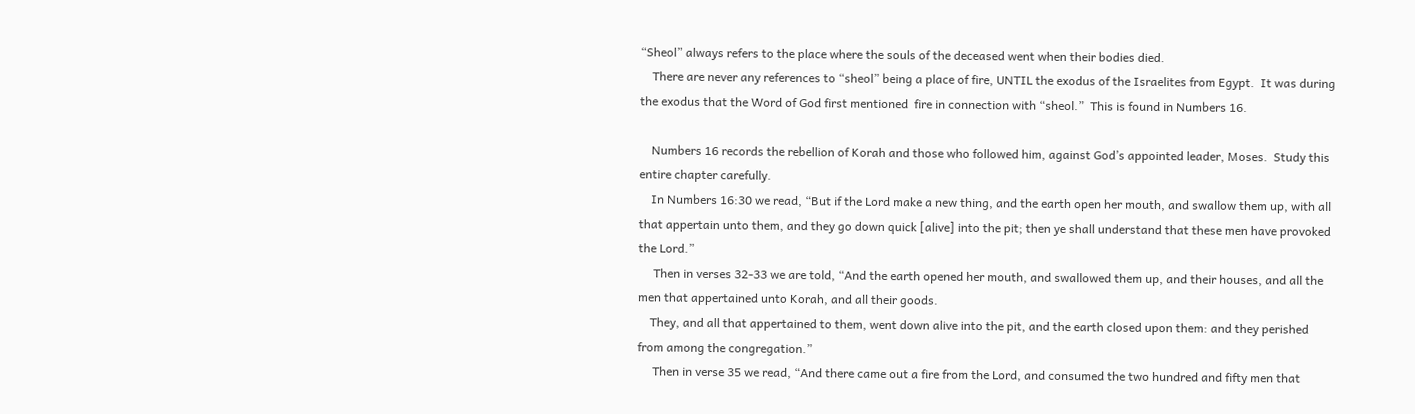“Sheol” always refers to the place where the souls of the deceased went when their bodies died.
    There are never any references to “sheol” being a place of fire, UNTIL the exodus of the Israelites from Egypt.  It was during the exodus that the Word of God first mentioned  fire in connection with “sheol.”  This is found in Numbers 16.

    Numbers 16 records the rebellion of Korah and those who followed him, against God’s appointed leader, Moses.  Study this entire chapter carefully.
    In Numbers 16:30 we read, “But if the Lord make a new thing, and the earth open her mouth, and swallow them up, with all that appertain unto them, and they go down quick [alive] into the pit; then ye shall understand that these men have provoked the Lord.”
     Then in verses 32-33 we are told, “And the earth opened her mouth, and swallowed them up, and their houses, and all the men that appertained unto Korah, and all their goods.
    They, and all that appertained to them, went down alive into the pit, and the earth closed upon them: and they perished from among the congregation.”
     Then in verse 35 we read, “And there came out a fire from the Lord, and consumed the two hundred and fifty men that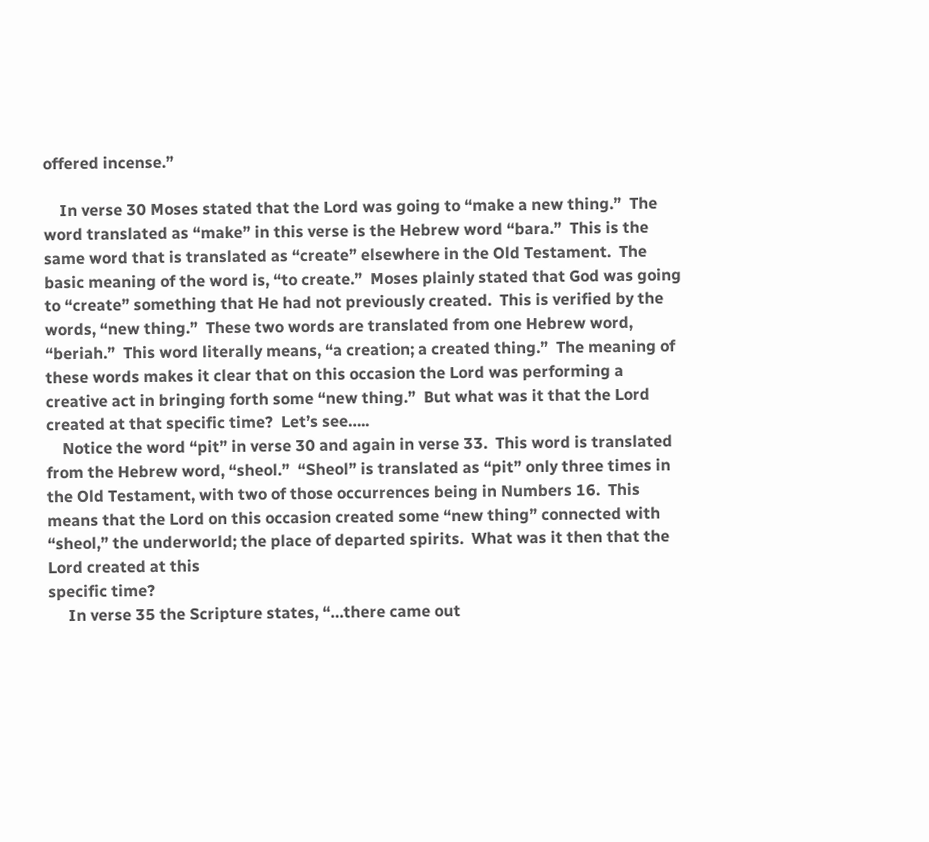offered incense.”

    In verse 30 Moses stated that the Lord was going to “make a new thing.”  The word translated as “make” in this verse is the Hebrew word “bara.”  This is the same word that is translated as “create” elsewhere in the Old Testament.  The basic meaning of the word is, “to create.”  Moses plainly stated that God was going to “create” something that He had not previously created.  This is verified by the words, “new thing.”  These two words are translated from one Hebrew word, “beriah.”  This word literally means, “a creation; a created thing.”  The meaning of these words makes it clear that on this occasion the Lord was performing a creative act in bringing forth some “new thing.”  But what was it that the Lord created at that specific time?  Let’s see…..
    Notice the word “pit” in verse 30 and again in verse 33.  This word is translated from the Hebrew word, “sheol.”  “Sheol” is translated as “pit” only three times in the Old Testament, with two of those occurrences being in Numbers 16.  This means that the Lord on this occasion created some “new thing” connected with “sheol,” the underworld; the place of departed spirits.  What was it then that the Lord created at this
specific time?
     In verse 35 the Scripture states, “…there came out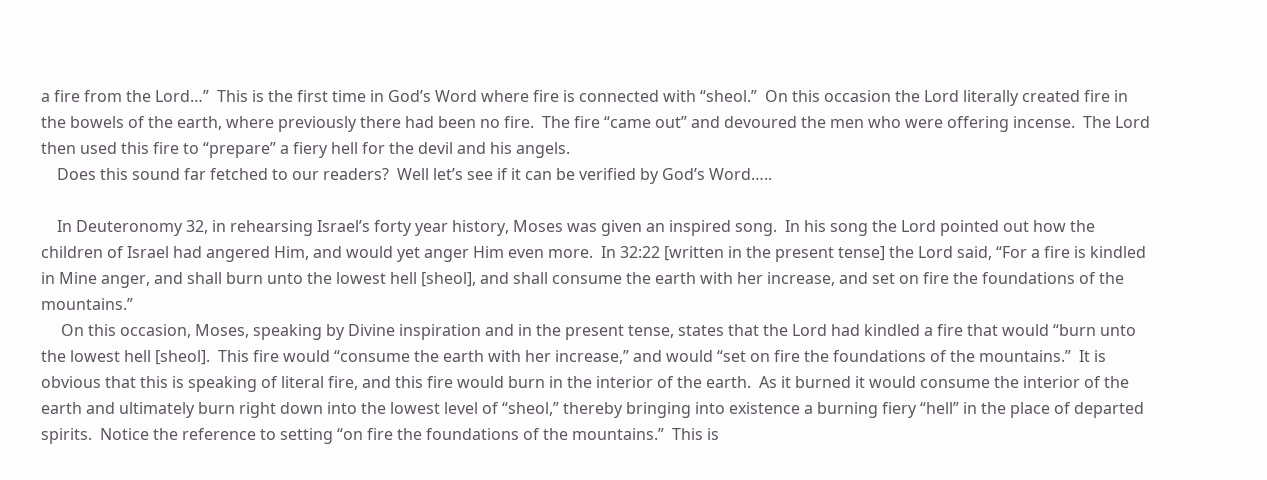a fire from the Lord…”  This is the first time in God’s Word where fire is connected with “sheol.”  On this occasion the Lord literally created fire in the bowels of the earth, where previously there had been no fire.  The fire “came out” and devoured the men who were offering incense.  The Lord then used this fire to “prepare” a fiery hell for the devil and his angels.
    Does this sound far fetched to our readers?  Well let’s see if it can be verified by God’s Word…..

    In Deuteronomy 32, in rehearsing Israel’s forty year history, Moses was given an inspired song.  In his song the Lord pointed out how the children of Israel had angered Him, and would yet anger Him even more.  In 32:22 [written in the present tense] the Lord said, “For a fire is kindled in Mine anger, and shall burn unto the lowest hell [sheol], and shall consume the earth with her increase, and set on fire the foundations of the mountains.”
     On this occasion, Moses, speaking by Divine inspiration and in the present tense, states that the Lord had kindled a fire that would “burn unto the lowest hell [sheol].  This fire would “consume the earth with her increase,” and would “set on fire the foundations of the mountains.”  It is obvious that this is speaking of literal fire, and this fire would burn in the interior of the earth.  As it burned it would consume the interior of the earth and ultimately burn right down into the lowest level of “sheol,” thereby bringing into existence a burning fiery “hell” in the place of departed spirits.  Notice the reference to setting “on fire the foundations of the mountains.”  This is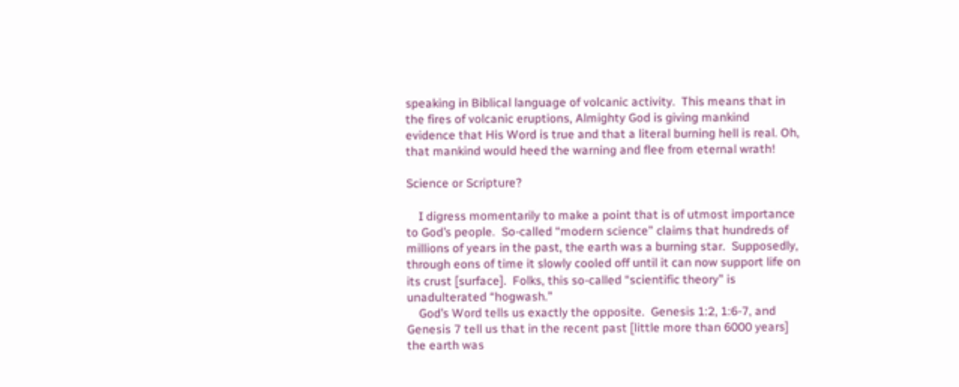speaking in Biblical language of volcanic activity.  This means that in the fires of volcanic eruptions, Almighty God is giving mankind evidence that His Word is true and that a literal burning hell is real. Oh, that mankind would heed the warning and flee from eternal wrath!

Science or Scripture?

    I digress momentarily to make a point that is of utmost importance to God’s people.  So-called “modern science” claims that hundreds of millions of years in the past, the earth was a burning star.  Supposedly, through eons of time it slowly cooled off until it can now support life on its crust [surface].  Folks, this so-called “scientific theory” is   unadulterated “hogwash.”
    God’s Word tells us exactly the opposite.  Genesis 1:2, 1:6-7, and Genesis 7 tell us that in the recent past [little more than 6000 years] the earth was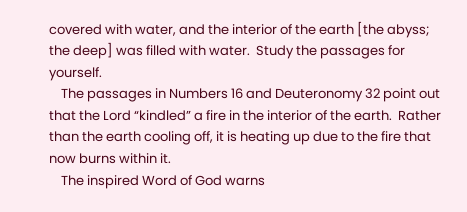covered with water, and the interior of the earth [the abyss; the deep] was filled with water.  Study the passages for yourself.
    The passages in Numbers 16 and Deuteronomy 32 point out that the Lord “kindled” a fire in the interior of the earth.  Rather than the earth cooling off, it is heating up due to the fire that now burns within it.
    The inspired Word of God warns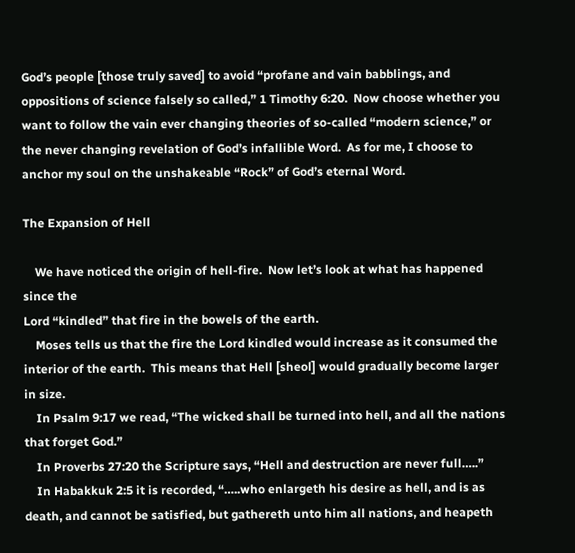God’s people [those truly saved] to avoid “profane and vain babblings, and oppositions of science falsely so called,” 1 Timothy 6:20.  Now choose whether you want to follow the vain ever changing theories of so-called “modern science,” or the never changing revelation of God’s infallible Word.  As for me, I choose to anchor my soul on the unshakeable “Rock” of God’s eternal Word.

The Expansion of Hell

    We have noticed the origin of hell-fire.  Now let’s look at what has happened since the
Lord “kindled” that fire in the bowels of the earth.
    Moses tells us that the fire the Lord kindled would increase as it consumed the interior of the earth.  This means that Hell [sheol] would gradually become larger in size.
    In Psalm 9:17 we read, “The wicked shall be turned into hell, and all the nations that forget God.”
    In Proverbs 27:20 the Scripture says, “Hell and destruction are never full…..”
    In Habakkuk 2:5 it is recorded, “…..who enlargeth his desire as hell, and is as death, and cannot be satisfied, but gathereth unto him all nations, and heapeth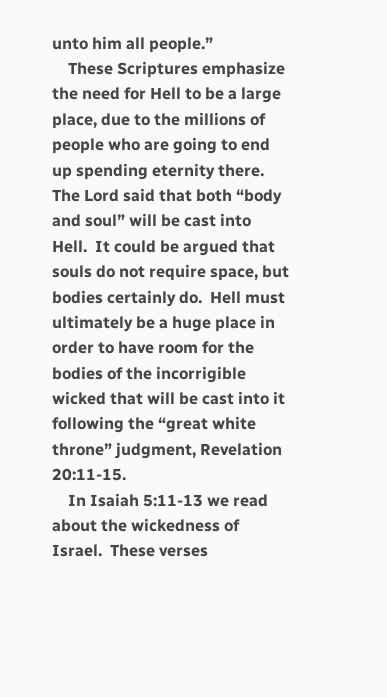unto him all people.”
    These Scriptures emphasize the need for Hell to be a large place, due to the millions of people who are going to end up spending eternity there.  The Lord said that both “body and soul” will be cast into Hell.  It could be argued that souls do not require space, but bodies certainly do.  Hell must ultimately be a huge place in order to have room for the bodies of the incorrigible wicked that will be cast into it following the “great white throne” judgment, Revelation 20:11-15.
    In Isaiah 5:11-13 we read about the wickedness of Israel.  These verses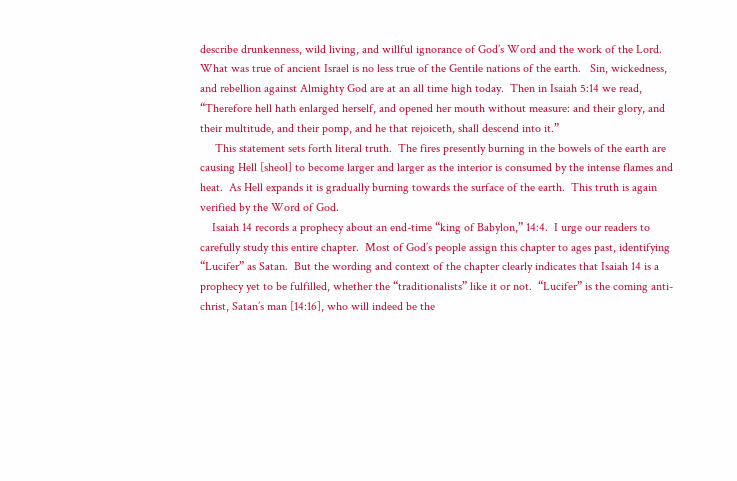describe drunkenness, wild living, and willful ignorance of God’s Word and the work of the Lord.  What was true of ancient Israel is no less true of the Gentile nations of the earth.   Sin, wickedness, and rebellion against Almighty God are at an all time high today.  Then in Isaiah 5:14 we read, “Therefore hell hath enlarged herself, and opened her mouth without measure: and their glory, and their multitude, and their pomp, and he that rejoiceth, shall descend into it.”
     This statement sets forth literal truth.  The fires presently burning in the bowels of the earth are causing Hell [sheol] to become larger and larger as the interior is consumed by the intense flames and heat.  As Hell expands it is gradually burning towards the surface of the earth.  This truth is again verified by the Word of God.
    Isaiah 14 records a prophecy about an end-time “king of Babylon,” 14:4.  I urge our readers to carefully study this entire chapter.  Most of God’s people assign this chapter to ages past, identifying “Lucifer” as Satan.  But the wording and context of the chapter clearly indicates that Isaiah 14 is a prophecy yet to be fulfilled, whether the “traditionalists” like it or not.  “Lucifer” is the coming anti-christ, Satan’s man [14:16], who will indeed be the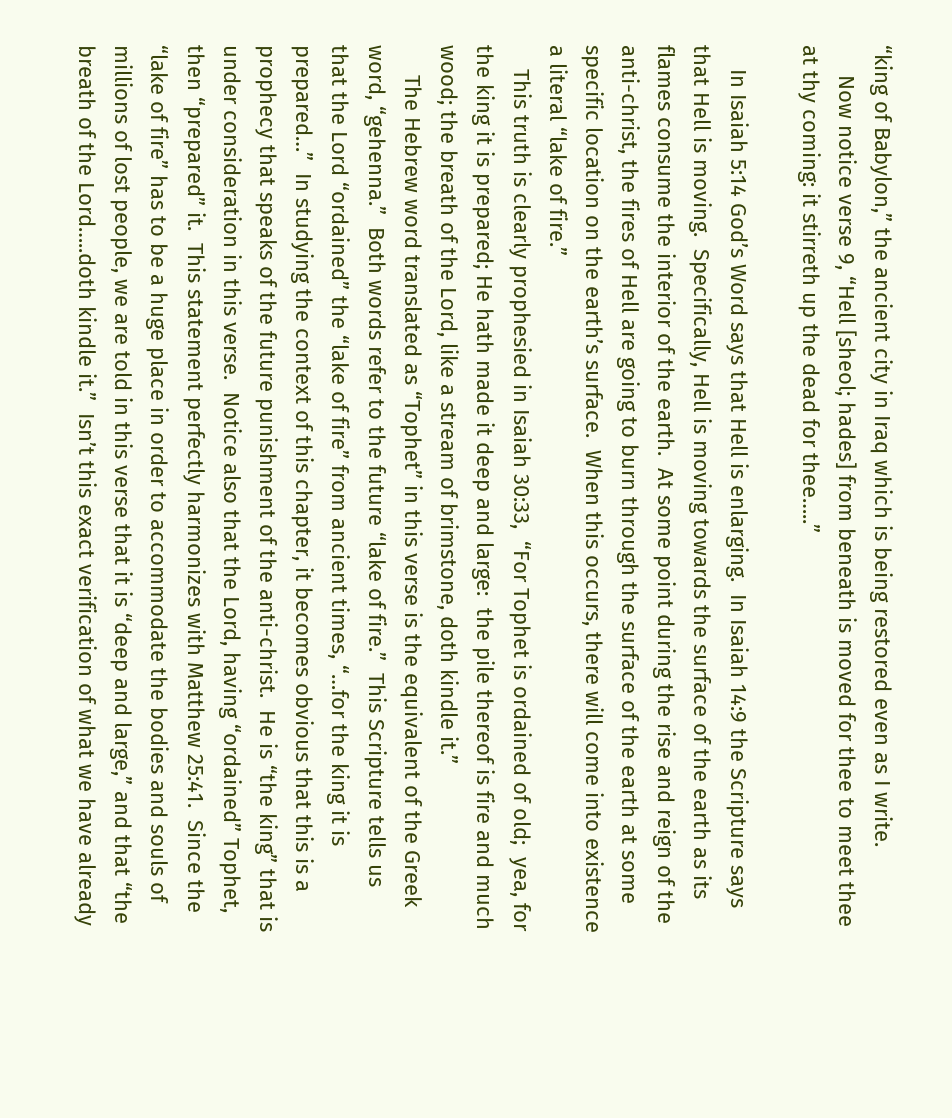“king of Babylon,” the ancient city in Iraq which is being restored even as I write.
     Now notice verse 9, “Hell [sheol; hades] from beneath is moved for thee to meet thee at thy coming: it stirreth up the dead for thee…..”

    In Isaiah 5:14 God’s Word says that Hell is enlarging.  In Isaiah 14:9 the Scripture says that Hell is moving.  Specifically, Hell is moving towards the surface of the earth as its flames consume the interior of the earth.  At some point during the rise and reign of the anti-christ, the fires of Hell are going to burn through the surface of the earth at some specific location on the earth’s surface.  When this occurs, there will come into existence a literal “lake of fire.”
    This truth is clearly prophesied in Isaiah 30:33,  “For Tophet is ordained of old;  yea, for the king it is prepared; He hath made it deep and large:  the pile thereof is fire and much wood; the breath of the Lord, like a stream of brimstone, doth kindle it.”
     The Hebrew word translated as “Tophet” in this verse is the equivalent of the Greek word, “gehenna.”  Both words refer to the future “lake of fire.”  This Scripture tells us that the Lord “ordained” the “lake of fire” from ancient times, “…for the king it is prepared…”  In studying the context of this chapter, it becomes obvious that this is a prophecy that speaks of the future punishment of the anti-christ.  He is “the king” that is under consideration in this verse.  Notice also that the Lord, having “ordained” Tophet, then “prepared” it.  This statement perfectly harmonizes with Matthew 25:41.  Since the
“lake of fire” has to be a huge place in order to accommodate the bodies and souls of millions of lost people, we are told in this verse that it is “deep and large,” and that “the breath of the Lord…..doth kindle it.”  Isn’t this exact verification of what we have already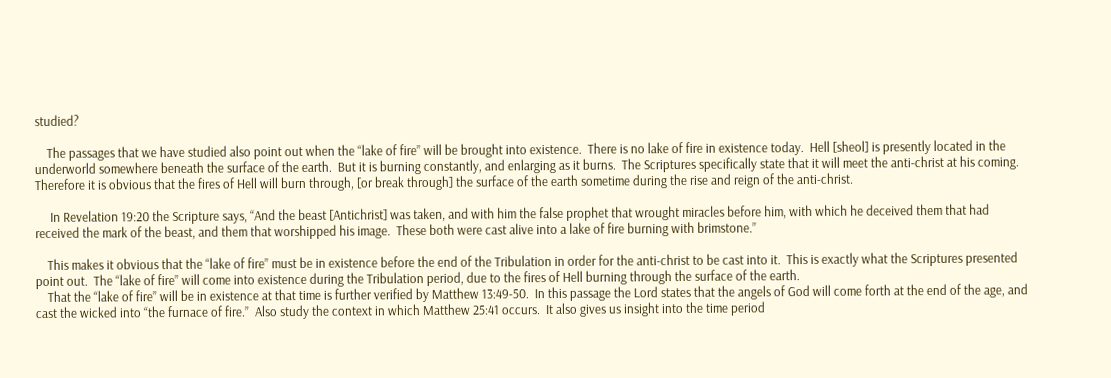studied?

    The passages that we have studied also point out when the “lake of fire” will be brought into existence.  There is no lake of fire in existence today.  Hell [sheol] is presently located in the underworld somewhere beneath the surface of the earth.  But it is burning constantly, and enlarging as it burns.  The Scriptures specifically state that it will meet the anti-christ at his coming.  Therefore it is obvious that the fires of Hell will burn through, [or break through] the surface of the earth sometime during the rise and reign of the anti-christ.

     In Revelation 19:20 the Scripture says, “And the beast [Antichrist] was taken, and with him the false prophet that wrought miracles before him, with which he deceived them that had received the mark of the beast, and them that worshipped his image.  These both were cast alive into a lake of fire burning with brimstone.”

    This makes it obvious that the “lake of fire” must be in existence before the end of the Tribulation in order for the anti-christ to be cast into it.  This is exactly what the Scriptures presented point out.  The “lake of fire” will come into existence during the Tribulation period, due to the fires of Hell burning through the surface of the earth.
    That the “lake of fire” will be in existence at that time is further verified by Matthew 13:49-50.  In this passage the Lord states that the angels of God will come forth at the end of the age, and cast the wicked into “the furnace of fire.”  Also study the context in which Matthew 25:41 occurs.  It also gives us insight into the time period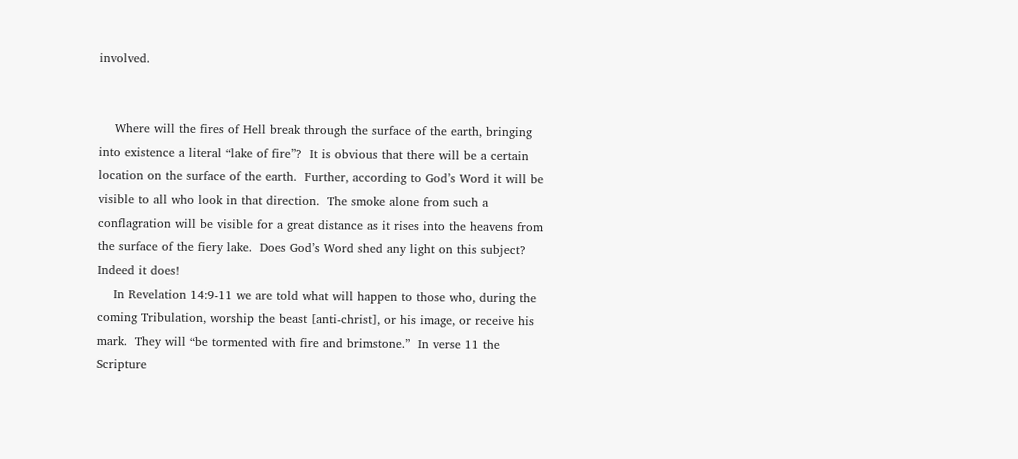involved.


    Where will the fires of Hell break through the surface of the earth, bringing into existence a literal “lake of fire”?  It is obvious that there will be a certain location on the surface of the earth.  Further, according to God’s Word it will be visible to all who look in that direction.  The smoke alone from such a conflagration will be visible for a great distance as it rises into the heavens from the surface of the fiery lake.  Does God’s Word shed any light on this subject?  Indeed it does!
    In Revelation 14:9-11 we are told what will happen to those who, during the coming Tribulation, worship the beast [anti-christ], or his image, or receive his mark.  They will “be tormented with fire and brimstone.”  In verse 11 the Scripture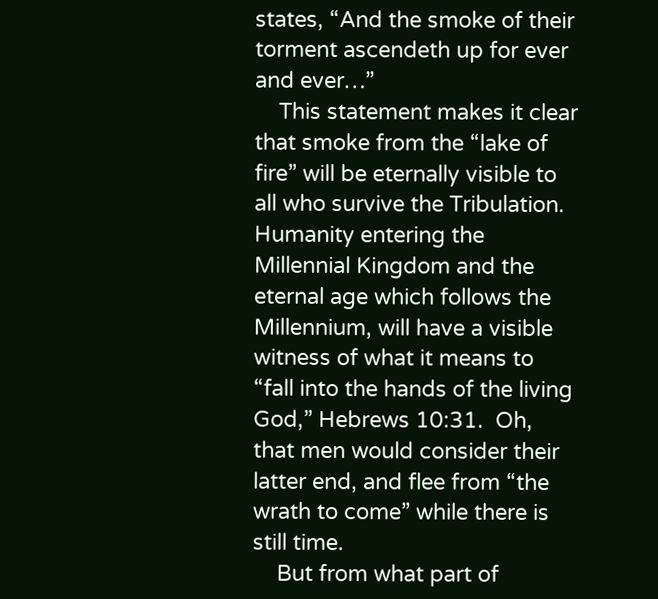states, “And the smoke of their torment ascendeth up for ever and ever…”
    This statement makes it clear that smoke from the “lake of fire” will be eternally visible to all who survive the Tribulation.  Humanity entering the Millennial Kingdom and the eternal age which follows the Millennium, will have a visible witness of what it means to “fall into the hands of the living God,” Hebrews 10:31.  Oh, that men would consider their latter end, and flee from “the wrath to come” while there is still time.
    But from what part of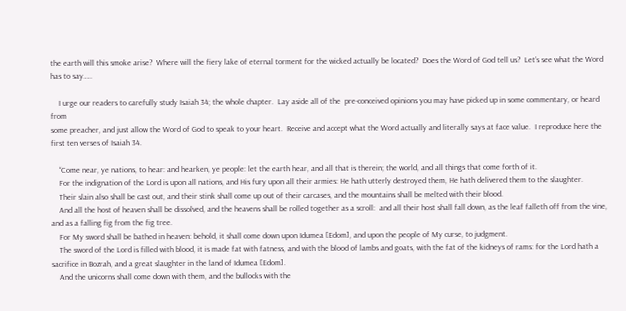the earth will this smoke arise?  Where will the fiery lake of eternal torment for the wicked actually be located?  Does the Word of God tell us?  Let’s see what the Word has to say…..

    I urge our readers to carefully study Isaiah 34; the whole chapter.  Lay aside all of the  pre-conceived opinions you may have picked up in some commentary, or heard from
some preacher, and just allow the Word of God to speak to your heart.  Receive and accept what the Word actually and literally says at face value.  I reproduce here the first ten verses of Isaiah 34.

    “Come near, ye nations, to hear: and hearken, ye people: let the earth hear, and all that is therein; the world, and all things that come forth of it.
    For the indignation of the Lord is upon all nations, and His fury upon all their armies: He hath utterly destroyed them, He hath delivered them to the slaughter.
    Their slain also shall be cast out, and their stink shall come up out of their carcases, and the mountains shall be melted with their blood.
    And all the host of heaven shall be dissolved, and the heavens shall be rolled together as a scroll:  and all their host shall fall down, as the leaf falleth off from the vine, and as a falling fig from the fig tree.
    For My sword shall be bathed in heaven: behold, it shall come down upon Idumea [Edom], and upon the people of My curse, to judgment.
    The sword of the Lord is filled with blood, it is made fat with fatness, and with the blood of lambs and goats, with the fat of the kidneys of rams: for the Lord hath a sacrifice in Bozrah, and a great slaughter in the land of Idumea [Edom].
    And the unicorns shall come down with them, and the bullocks with the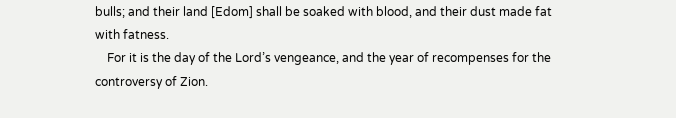bulls; and their land [Edom] shall be soaked with blood, and their dust made fat with fatness.
    For it is the day of the Lord’s vengeance, and the year of recompenses for the controversy of Zion.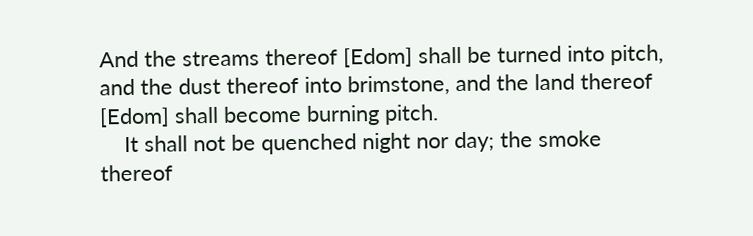And the streams thereof [Edom] shall be turned into pitch, and the dust thereof into brimstone, and the land thereof [Edom] shall become burning pitch.
    It shall not be quenched night nor day; the smoke thereof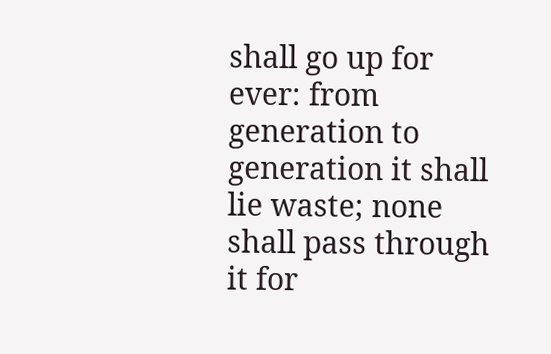shall go up for ever: from generation to generation it shall lie waste; none shall pass through it for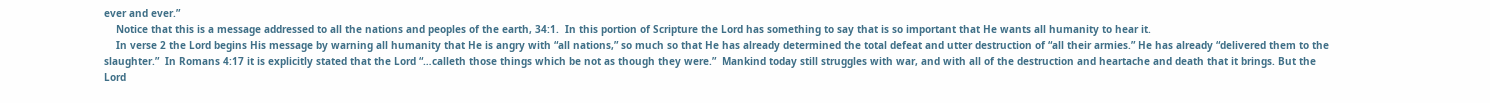ever and ever.”
    Notice that this is a message addressed to all the nations and peoples of the earth, 34:1.  In this portion of Scripture the Lord has something to say that is so important that He wants all humanity to hear it.
    In verse 2 the Lord begins His message by warning all humanity that He is angry with “all nations,” so much so that He has already determined the total defeat and utter destruction of “all their armies.” He has already “delivered them to the slaughter.”  In Romans 4:17 it is explicitly stated that the Lord “…calleth those things which be not as though they were.”  Mankind today still struggles with war, and with all of the destruction and heartache and death that it brings. But the Lord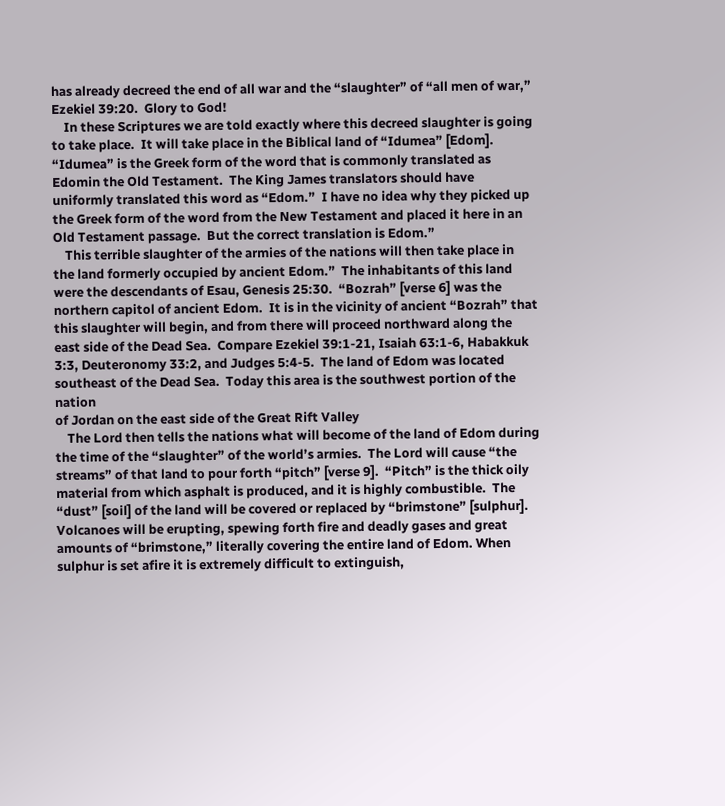has already decreed the end of all war and the “slaughter” of “all men of war,” Ezekiel 39:20.  Glory to God!
    In these Scriptures we are told exactly where this decreed slaughter is going to take place.  It will take place in the Biblical land of “Idumea” [Edom].  “Idumea” is the Greek form of the word that is commonly translated as Edomin the Old Testament.  The King James translators should have uniformly translated this word as “Edom.”  I have no idea why they picked up the Greek form of the word from the New Testament and placed it here in an Old Testament passage.  But the correct translation is Edom.”
    This terrible slaughter of the armies of the nations will then take place in the land formerly occupied by ancient Edom.”  The inhabitants of this land were the descendants of Esau, Genesis 25:30.  “Bozrah” [verse 6] was the northern capitol of ancient Edom.  It is in the vicinity of ancient “Bozrah” that this slaughter will begin, and from there will proceed northward along the east side of the Dead Sea.  Compare Ezekiel 39:1-21, Isaiah 63:1-6, Habakkuk 3:3, Deuteronomy 33:2, and Judges 5:4-5.  The land of Edom was located southeast of the Dead Sea.  Today this area is the southwest portion of the nation
of Jordan on the east side of the Great Rift Valley
    The Lord then tells the nations what will become of the land of Edom during the time of the “slaughter” of the world’s armies.  The Lord will cause “the streams” of that land to pour forth “pitch” [verse 9].  “Pitch” is the thick oily material from which asphalt is produced, and it is highly combustible.  The “dust” [soil] of the land will be covered or replaced by “brimstone” [sulphur]. Volcanoes will be erupting, spewing forth fire and deadly gases and great amounts of “brimstone,” literally covering the entire land of Edom. When sulphur is set afire it is extremely difficult to extinguish,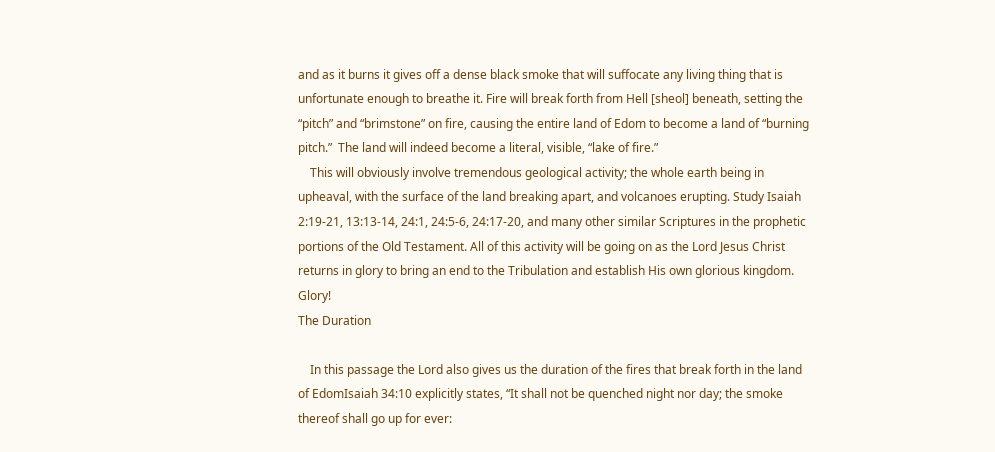and as it burns it gives off a dense black smoke that will suffocate any living thing that is unfortunate enough to breathe it. Fire will break forth from Hell [sheol] beneath, setting the “pitch” and “brimstone” on fire, causing the entire land of Edom to become a land of “burning pitch.”  The land will indeed become a literal, visible, “lake of fire.”
    This will obviously involve tremendous geological activity; the whole earth being in upheaval, with the surface of the land breaking apart, and volcanoes erupting. Study Isaiah 2:19-21, 13:13-14, 24:1, 24:5-6, 24:17-20, and many other similar Scriptures in the prophetic portions of the Old Testament. All of this activity will be going on as the Lord Jesus Christ returns in glory to bring an end to the Tribulation and establish His own glorious kingdom.   Glory!
The Duration

    In this passage the Lord also gives us the duration of the fires that break forth in the land of EdomIsaiah 34:10 explicitly states, “It shall not be quenched night nor day; the smoke thereof shall go up for ever: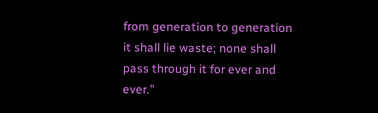from generation to generation it shall lie waste; none shall pass through it for ever and ever.”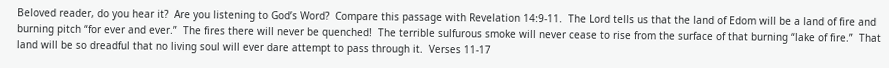Beloved reader, do you hear it?  Are you listening to God’s Word?  Compare this passage with Revelation 14:9-11.  The Lord tells us that the land of Edom will be a land of fire and burning pitch “for ever and ever.”  The fires there will never be quenched!  The terrible sulfurous smoke will never cease to rise from the surface of that burning “lake of fire.”  That land will be so dreadful that no living soul will ever dare attempt to pass through it.  Verses 11-17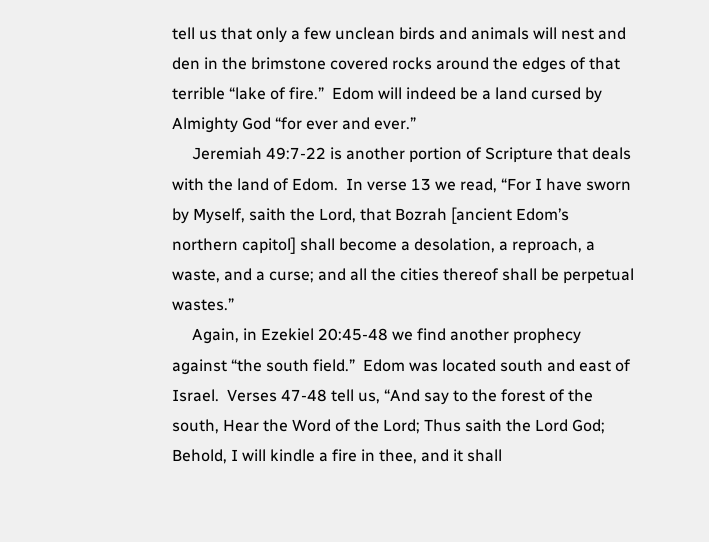tell us that only a few unclean birds and animals will nest and den in the brimstone covered rocks around the edges of that terrible “lake of fire.”  Edom will indeed be a land cursed by Almighty God “for ever and ever.”
     Jeremiah 49:7-22 is another portion of Scripture that deals with the land of Edom.  In verse 13 we read, “For I have sworn by Myself, saith the Lord, that Bozrah [ancient Edom’s northern capitol] shall become a desolation, a reproach, a waste, and a curse; and all the cities thereof shall be perpetual wastes.”
     Again, in Ezekiel 20:45-48 we find another prophecy against “the south field.”  Edom was located south and east of Israel.  Verses 47-48 tell us, “And say to the forest of the south, Hear the Word of the Lord; Thus saith the Lord God; Behold, I will kindle a fire in thee, and it shall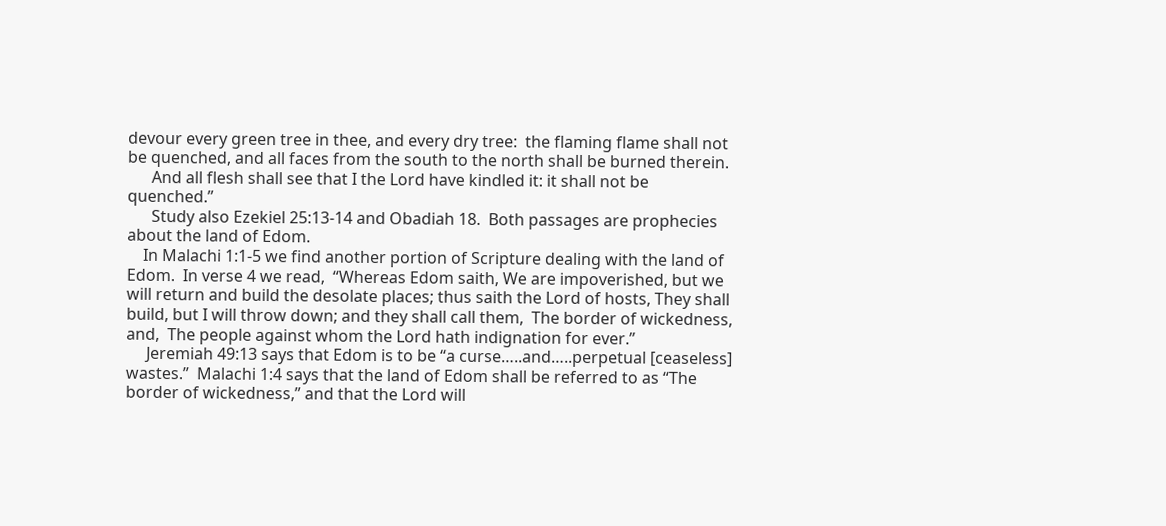devour every green tree in thee, and every dry tree:  the flaming flame shall not be quenched, and all faces from the south to the north shall be burned therein.
      And all flesh shall see that I the Lord have kindled it: it shall not be quenched.”
      Study also Ezekiel 25:13-14 and Obadiah 18.  Both passages are prophecies about the land of Edom.
    In Malachi 1:1-5 we find another portion of Scripture dealing with the land of Edom.  In verse 4 we read,  “Whereas Edom saith, We are impoverished, but we will return and build the desolate places; thus saith the Lord of hosts, They shall build, but I will throw down; and they shall call them,  The border of wickedness, and,  The people against whom the Lord hath indignation for ever.”
     Jeremiah 49:13 says that Edom is to be “a curse…..and…..perpetual [ceaseless] wastes.”  Malachi 1:4 says that the land of Edom shall be referred to as “The border of wickedness,” and that the Lord will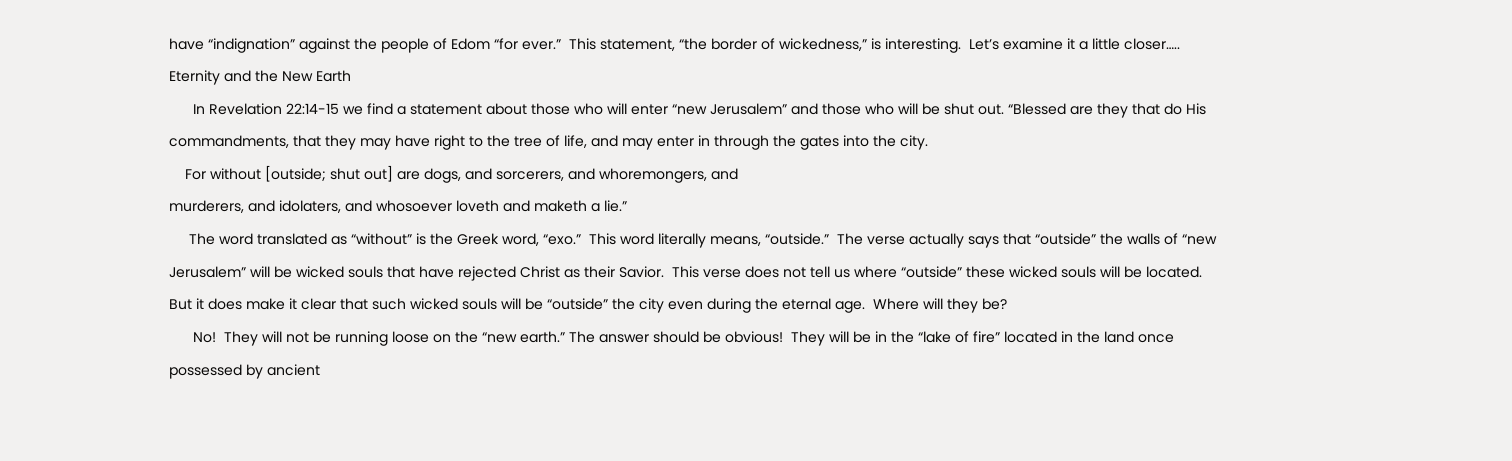have “indignation” against the people of Edom “for ever.”  This statement, “the border of wickedness,” is interesting.  Let’s examine it a little closer…..
Eternity and the New Earth
      In Revelation 22:14-15 we find a statement about those who will enter “new Jerusalem” and those who will be shut out. “Blessed are they that do His commandments, that they may have right to the tree of life, and may enter in through the gates into the city.
    For without [outside; shut out] are dogs, and sorcerers, and whoremongers, and
murderers, and idolaters, and whosoever loveth and maketh a lie.”
     The word translated as “without” is the Greek word, “exo.”  This word literally means, “outside.”  The verse actually says that “outside” the walls of “new Jerusalem” will be wicked souls that have rejected Christ as their Savior.  This verse does not tell us where “outside” these wicked souls will be located.  But it does make it clear that such wicked souls will be “outside” the city even during the eternal age.  Where will they be?
      No!  They will not be running loose on the “new earth.” The answer should be obvious!  They will be in the “lake of fire” located in the land once possessed by ancient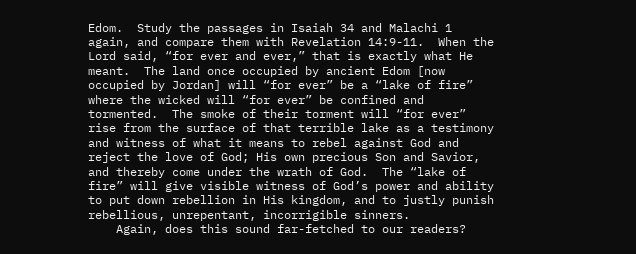Edom.  Study the passages in Isaiah 34 and Malachi 1 again, and compare them with Revelation 14:9-11.  When the Lord said, “for ever and ever,” that is exactly what He meant.  The land once occupied by ancient Edom [now occupied by Jordan] will “for ever” be a “lake of fire” where the wicked will “for ever” be confined and tormented.  The smoke of their torment will “for ever” rise from the surface of that terrible lake as a testimony and witness of what it means to rebel against God and reject the love of God; His own precious Son and Savior, and thereby come under the wrath of God.  The “lake of fire” will give visible witness of God’s power and ability to put down rebellion in His kingdom, and to justly punish rebellious, unrepentant, incorrigible sinners.
    Again, does this sound far-fetched to our readers?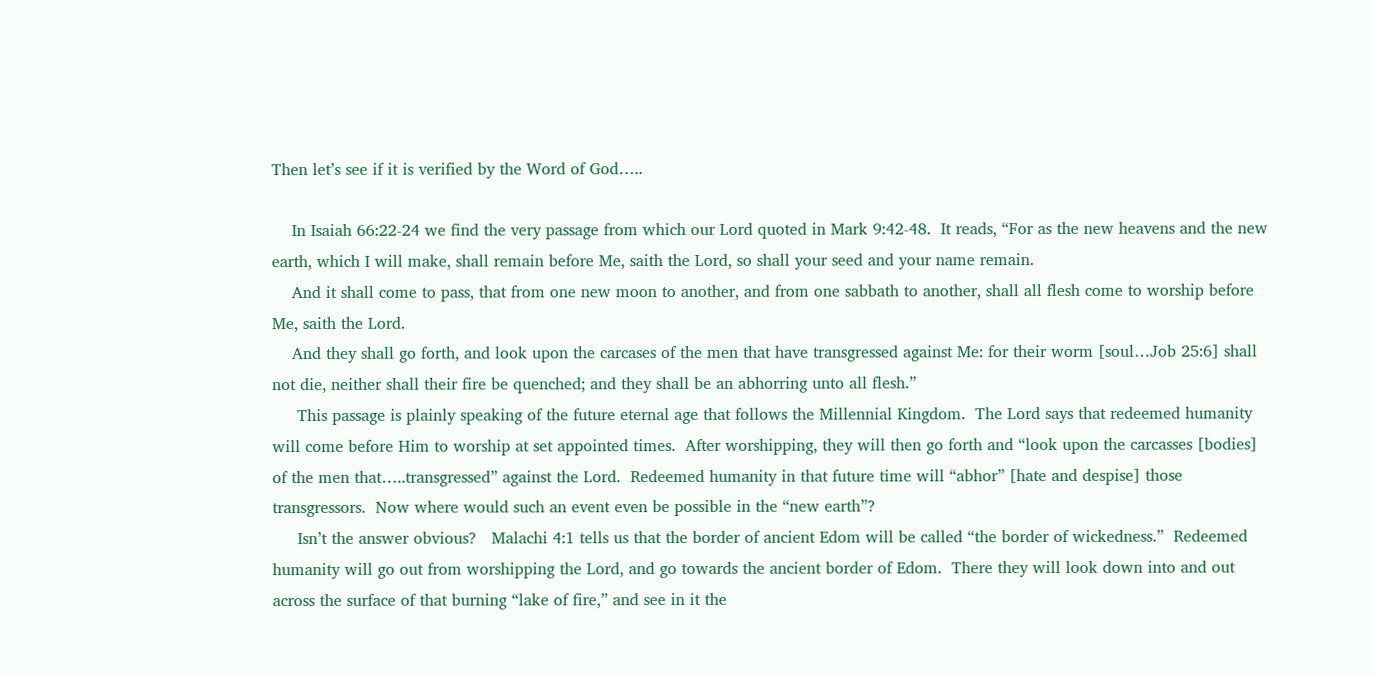Then let’s see if it is verified by the Word of God…..

    In Isaiah 66:22-24 we find the very passage from which our Lord quoted in Mark 9:42-48.  It reads, “For as the new heavens and the new earth, which I will make, shall remain before Me, saith the Lord, so shall your seed and your name remain.
    And it shall come to pass, that from one new moon to another, and from one sabbath to another, shall all flesh come to worship before Me, saith the Lord.
    And they shall go forth, and look upon the carcases of the men that have transgressed against Me: for their worm [soul…Job 25:6] shall not die, neither shall their fire be quenched; and they shall be an abhorring unto all flesh.”
     This passage is plainly speaking of the future eternal age that follows the Millennial Kingdom.  The Lord says that redeemed humanity will come before Him to worship at set appointed times.  After worshipping, they will then go forth and “look upon the carcasses [bodies] of the men that…..transgressed” against the Lord.  Redeemed humanity in that future time will “abhor” [hate and despise] those transgressors.  Now where would such an event even be possible in the “new earth”?
     Isn’t the answer obvious?   Malachi 4:1 tells us that the border of ancient Edom will be called “the border of wickedness.”  Redeemed humanity will go out from worshipping the Lord, and go towards the ancient border of Edom.  There they will look down into and out across the surface of that burning “lake of fire,” and see in it the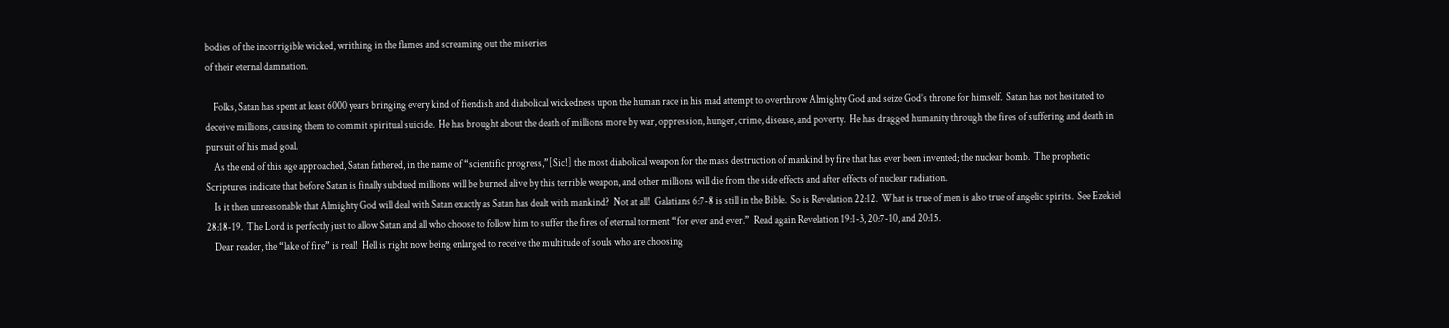bodies of the incorrigible wicked, writhing in the flames and screaming out the miseries
of their eternal damnation.

    Folks, Satan has spent at least 6000 years bringing every kind of fiendish and diabolical wickedness upon the human race in his mad attempt to overthrow Almighty God and seize God’s throne for himself.  Satan has not hesitated to deceive millions, causing them to commit spiritual suicide.  He has brought about the death of millions more by war, oppression, hunger, crime, disease, and poverty.  He has dragged humanity through the fires of suffering and death in pursuit of his mad goal.
    As the end of this age approached, Satan fathered, in the name of “scientific progress,”[Sic!] the most diabolical weapon for the mass destruction of mankind by fire that has ever been invented; the nuclear bomb.  The prophetic Scriptures indicate that before Satan is finally subdued millions will be burned alive by this terrible weapon, and other millions will die from the side effects and after effects of nuclear radiation.
    Is it then unreasonable that Almighty God will deal with Satan exactly as Satan has dealt with mankind?  Not at all!  Galatians 6:7-8 is still in the Bible.  So is Revelation 22:12.  What is true of men is also true of angelic spirits.  See Ezekiel 28:18-19.  The Lord is perfectly just to allow Satan and all who choose to follow him to suffer the fires of eternal torment “for ever and ever.”  Read again Revelation 19:1-3, 20:7-10, and 20:15.
    Dear reader, the “lake of fire” is real!  Hell is right now being enlarged to receive the multitude of souls who are choosing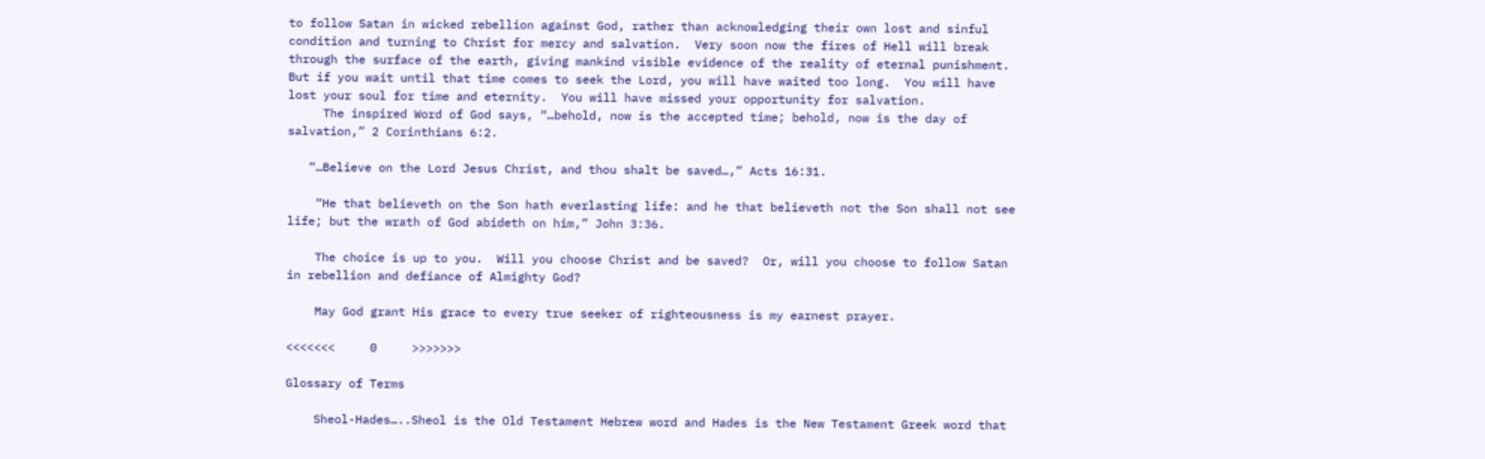to follow Satan in wicked rebellion against God, rather than acknowledging their own lost and sinful condition and turning to Christ for mercy and salvation.  Very soon now the fires of Hell will break through the surface of the earth, giving mankind visible evidence of the reality of eternal punishment.  But if you wait until that time comes to seek the Lord, you will have waited too long.  You will have lost your soul for time and eternity.  You will have missed your opportunity for salvation.
     The inspired Word of God says, “…behold, now is the accepted time; behold, now is the day of salvation,” 2 Corinthians 6:2.

   “…Believe on the Lord Jesus Christ, and thou shalt be saved…,” Acts 16:31.

    “He that believeth on the Son hath everlasting life: and he that believeth not the Son shall not see life; but the wrath of God abideth on him,” John 3:36.

    The choice is up to you.  Will you choose Christ and be saved?  Or, will you choose to follow Satan in rebellion and defiance of Almighty God?

    May God grant His grace to every true seeker of righteousness is my earnest prayer.

<<<<<<<     0     >>>>>>>

Glossary of Terms

    Sheol-Hades…..Sheol is the Old Testament Hebrew word and Hades is the New Testament Greek word that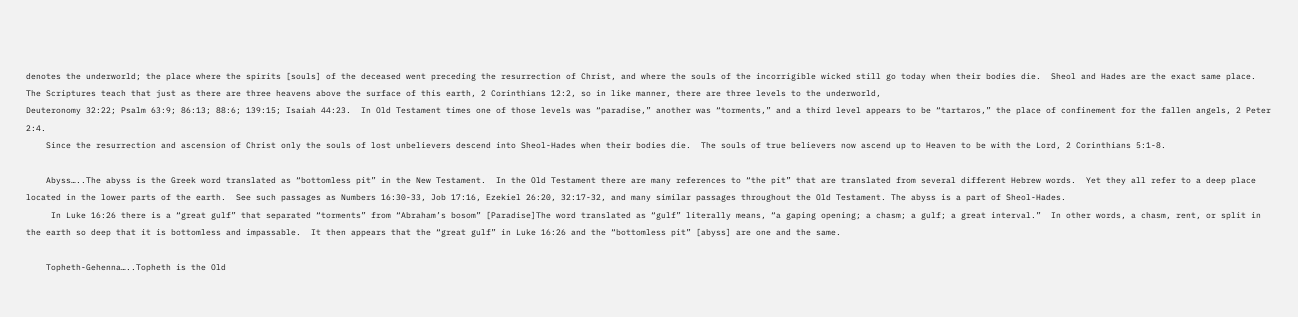denotes the underworld; the place where the spirits [souls] of the deceased went preceding the resurrection of Christ, and where the souls of the incorrigible wicked still go today when their bodies die.  Sheol and Hades are the exact same place.  The Scriptures teach that just as there are three heavens above the surface of this earth, 2 Corinthians 12:2, so in like manner, there are three levels to the underworld,
Deuteronomy 32:22; Psalm 63:9; 86:13; 88:6; 139:15; Isaiah 44:23.  In Old Testament times one of those levels was “paradise,” another was “torments,” and a third level appears to be “tartaros,” the place of confinement for the fallen angels, 2 Peter 2:4.
    Since the resurrection and ascension of Christ only the souls of lost unbelievers descend into Sheol-Hades when their bodies die.  The souls of true believers now ascend up to Heaven to be with the Lord, 2 Corinthians 5:1-8.

    Abyss…..The abyss is the Greek word translated as “bottomless pit” in the New Testament.  In the Old Testament there are many references to “the pit” that are translated from several different Hebrew words.  Yet they all refer to a deep place located in the lower parts of the earth.  See such passages as Numbers 16:30-33, Job 17:16, Ezekiel 26:20, 32:17-32, and many similar passages throughout the Old Testament. The abyss is a part of Sheol-Hades.
     In Luke 16:26 there is a “great gulf” that separated “torments” from “Abraham’s bosom” [Paradise]The word translated as “gulf” literally means, “a gaping opening; a chasm; a gulf; a great interval.”  In other words, a chasm, rent, or split in the earth so deep that it is bottomless and impassable.  It then appears that the “great gulf” in Luke 16:26 and the “bottomless pit” [abyss] are one and the same.

    Topheth-Gehenna…..Topheth is the Old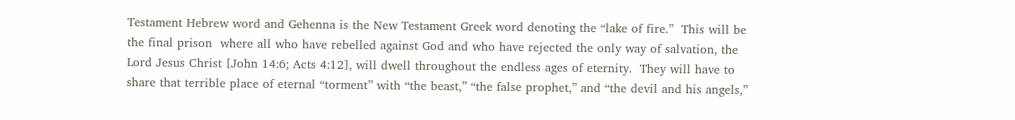Testament Hebrew word and Gehenna is the New Testament Greek word denoting the “lake of fire.”  This will be the final prison  where all who have rebelled against God and who have rejected the only way of salvation, the Lord Jesus Christ [John 14:6; Acts 4:12], will dwell throughout the endless ages of eternity.  They will have to share that terrible place of eternal “torment” with “the beast,” “the false prophet,” and “the devil and his angels,”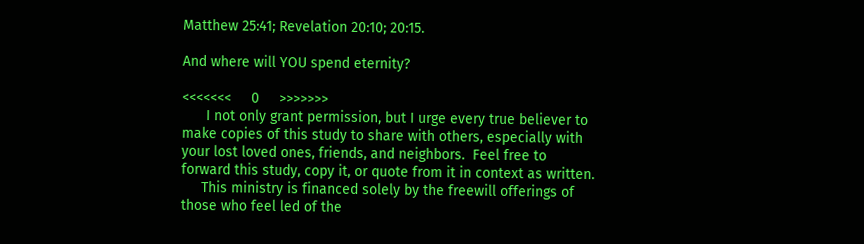Matthew 25:41; Revelation 20:10; 20:15.

And where will YOU spend eternity?

<<<<<<<     0     >>>>>>>
      I not only grant permission, but I urge every true believer to make copies of this study to share with others, especially with your lost loved ones, friends, and neighbors.  Feel free to forward this study, copy it, or quote from it in context as written.
     This ministry is financed solely by the freewill offerings of those who feel led of the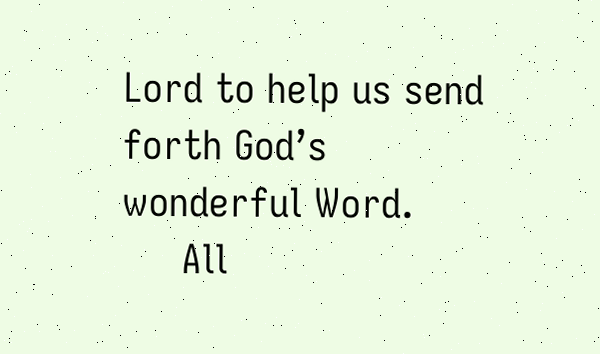Lord to help us send forth God’s wonderful Word.
     All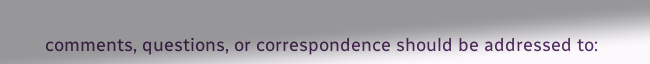comments, questions, or correspondence should be addressed to: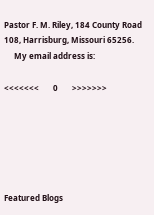Pastor F. M. Riley, 184 County Road 108, Harrisburg, Missouri 65256.
     My email address is:

<<<<<<<       0       >>>>>>>






Featured Blogs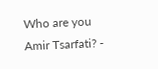Who are you Amir Tsarfati? -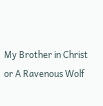My Brother in Christ or A Ravenous Wolf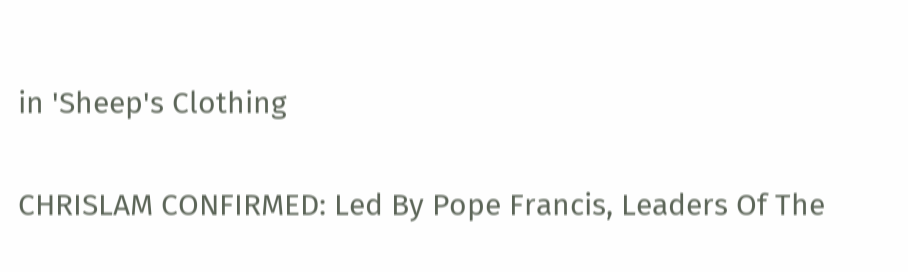in 'Sheep's Clothing

CHRISLAM CONFIRMED: Led By Pope Francis, Leaders Of The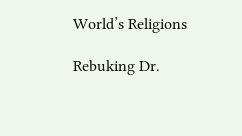World’s Religions

Rebuking Dr.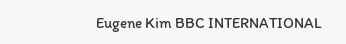Eugene Kim BBC INTERNATIONAL